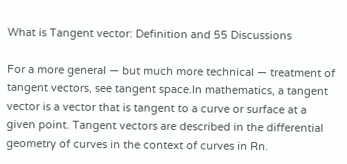What is Tangent vector: Definition and 55 Discussions

For a more general — but much more technical — treatment of tangent vectors, see tangent space.In mathematics, a tangent vector is a vector that is tangent to a curve or surface at a given point. Tangent vectors are described in the differential geometry of curves in the context of curves in Rn.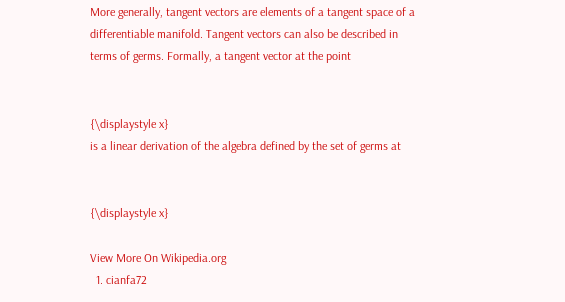More generally, tangent vectors are elements of a tangent space of a differentiable manifold. Tangent vectors can also be described in terms of germs. Formally, a tangent vector at the point


{\displaystyle x}
is a linear derivation of the algebra defined by the set of germs at


{\displaystyle x}

View More On Wikipedia.org
  1. cianfa72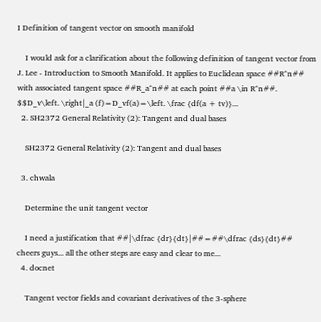I Definition of tangent vector on smooth manifold

    I would ask for a clarification about the following definition of tangent vector from J. Lee - Introduction to Smooth Manifold. It applies to Euclidean space ##R^n## with associated tangent space ##R_a^n## at each point ##a \in R^n##. $$D_v\left. \right|_a (f)=D_vf(a)=\left. \frac {df(a + tv)}...
  2. SH2372 General Relativity (2): Tangent and dual bases

    SH2372 General Relativity (2): Tangent and dual bases

  3. chwala

    Determine the unit tangent vector

    I need a justification that ##|\dfrac {dr}{dt}|##=##\dfrac {ds}{dt}## cheers guys... all the other steps are easy and clear to me...
  4. docnet

    Tangent vector fields and covariant derivatives of the 3-sphere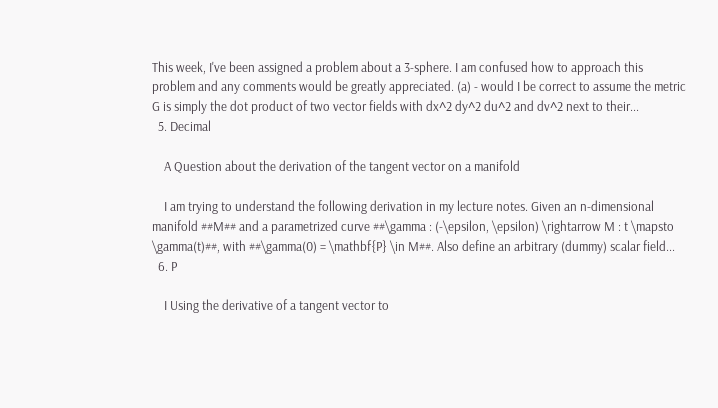This week, I've been assigned a problem about a 3-sphere. I am confused how to approach this problem and any comments would be greatly appreciated. (a) - would I be correct to assume the metric G is simply the dot product of two vector fields with dx^2 dy^2 du^2 and dv^2 next to their...
  5. Decimal

    A Question about the derivation of the tangent vector on a manifold

    I am trying to understand the following derivation in my lecture notes. Given an n-dimensional manifold ##M## and a parametrized curve ##\gamma : (-\epsilon, \epsilon) \rightarrow M : t \mapsto \gamma(t)##, with ##\gamma(0) = \mathbf{P} \in M##. Also define an arbitrary (dummy) scalar field...
  6. P

    I Using the derivative of a tangent vector to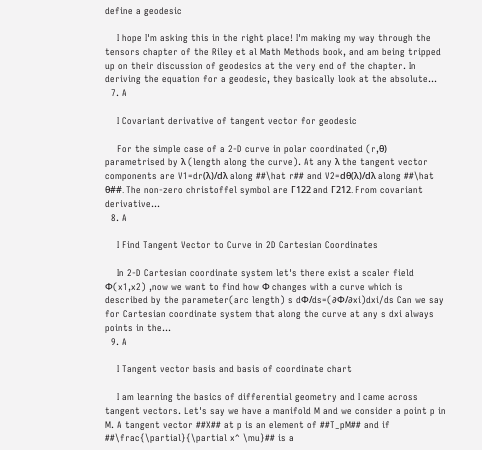define a geodesic

    I hope I'm asking this in the right place! I'm making my way through the tensors chapter of the Riley et al Math Methods book, and am being tripped up on their discussion of geodesics at the very end of the chapter. In deriving the equation for a geodesic, they basically look at the absolute...
  7. A

    I Covariant derivative of tangent vector for geodesic

    For the simple case of a 2-D curve in polar coordinated (r,θ) parametrised by λ (length along the curve). At any λ the tangent vector components are V1=dr(λ)/dλ along ##\hat r## and V2=dθ(λ)/dλ along ##\hat θ##. The non-zero christoffel symbol are Γ122 and Γ212. From covariant derivative...
  8. A

    I Find Tangent Vector to Curve in 2D Cartesian Coordinates

    In 2-D Cartesian coordinate system let's there exist a scaler field Φ(x1,x2) ,now we want to find how Φ changes with a curve which is described by the parameter(arc length) s dΦ/ds=(∂Φ/∂xi)dxi/ds Can we say for Cartesian coordinate system that along the curve at any s dxi always points in the...
  9. A

    I Tangent vector basis and basis of coordinate chart

    I am learning the basics of differential geometry and I came across tangent vectors. Let's say we have a manifold M and we consider a point p in M. A tangent vector ##X## at p is an element of ##T_pM## and if ##\frac{\partial}{\partial x^ \mu}## is a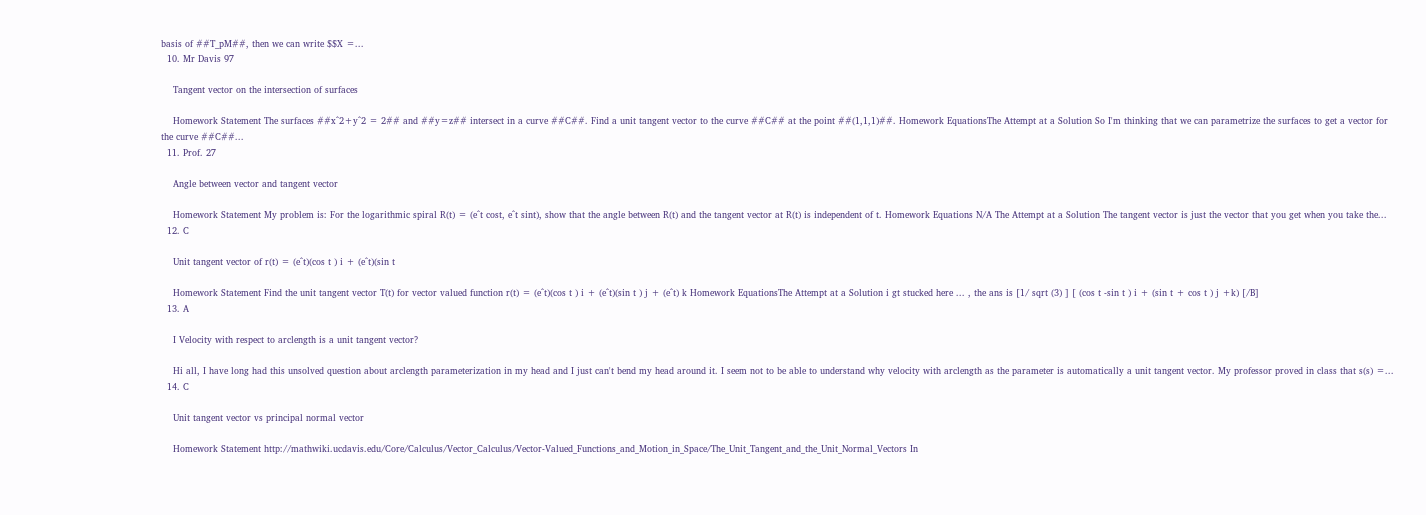basis of ##T_pM##, then we can write $$X =...
  10. Mr Davis 97

    Tangent vector on the intersection of surfaces

    Homework Statement The surfaces ##x^2+y^2 = 2## and ##y=z## intersect in a curve ##C##. Find a unit tangent vector to the curve ##C## at the point ##(1,1,1)##. Homework EquationsThe Attempt at a Solution So I'm thinking that we can parametrize the surfaces to get a vector for the curve ##C##...
  11. Prof. 27

    Angle between vector and tangent vector

    Homework Statement My problem is: For the logarithmic spiral R(t) = (e^t cost, e^t sint), show that the angle between R(t) and the tangent vector at R(t) is independent of t. Homework Equations N/A The Attempt at a Solution The tangent vector is just the vector that you get when you take the...
  12. C

    Unit tangent vector of r(t) = (e^t)(cos t ) i + (e^t)(sin t

    Homework Statement Find the unit tangent vector T(t) for vector valued function r(t) = (e^t)(cos t ) i + (e^t)(sin t ) j + (e^t) k Homework EquationsThe Attempt at a Solution i gt stucked here ... , the ans is [1/ sqrt (3) ] [ (cos t -sin t ) i + (sin t + cos t ) j +k) [/B]
  13. A

    I Velocity with respect to arclength is a unit tangent vector?

    Hi all, I have long had this unsolved question about arclength parameterization in my head and I just can't bend my head around it. I seem not to be able to understand why velocity with arclength as the parameter is automatically a unit tangent vector. My professor proved in class that s(s) =...
  14. C

    Unit tangent vector vs principal normal vector

    Homework Statement http://mathwiki.ucdavis.edu/Core/Calculus/Vector_Calculus/Vector-Valued_Functions_and_Motion_in_Space/The_Unit_Tangent_and_the_Unit_Normal_Vectors In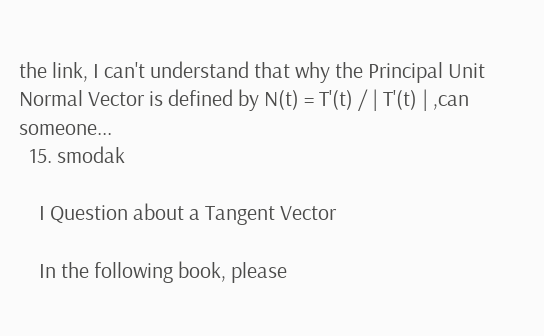the link, I can't understand that why the Principal Unit Normal Vector is defined by N(t) = T'(t) / | T'(t) | ,can someone...
  15. smodak

    I Question about a Tangent Vector

    In the following book, please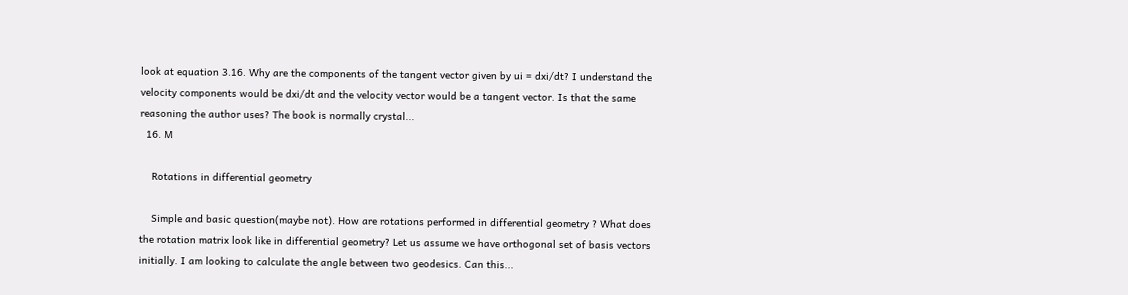look at equation 3.16. Why are the components of the tangent vector given by ui = dxi/dt? I understand the velocity components would be dxi/dt and the velocity vector would be a tangent vector. Is that the same reasoning the author uses? The book is normally crystal...
  16. M

    Rotations in differential geometry

    Simple and basic question(maybe not). How are rotations performed in differential geometry ? What does the rotation matrix look like in differential geometry? Let us assume we have orthogonal set of basis vectors initially. I am looking to calculate the angle between two geodesics. Can this...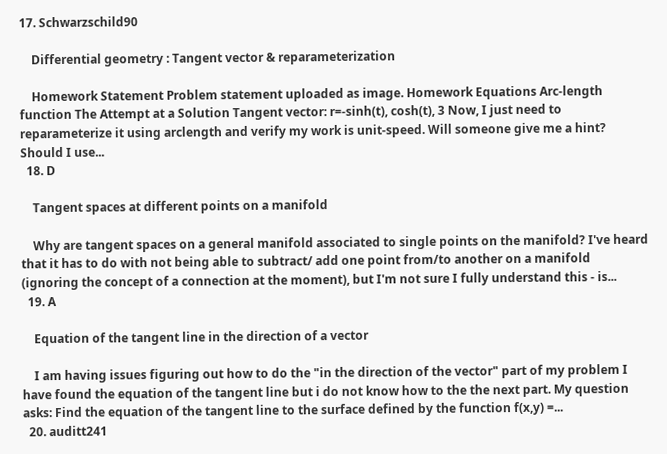17. Schwarzschild90

    Differential geometry : Tangent vector & reparameterization

    Homework Statement Problem statement uploaded as image. Homework Equations Arc-length function The Attempt at a Solution Tangent vector: r=-sinh(t), cosh(t), 3 Now, I just need to reparameterize it using arclength and verify my work is unit-speed. Will someone give me a hint? Should I use...
  18. D

    Tangent spaces at different points on a manifold

    Why are tangent spaces on a general manifold associated to single points on the manifold? I've heard that it has to do with not being able to subtract/ add one point from/to another on a manifold (ignoring the concept of a connection at the moment), but I'm not sure I fully understand this - is...
  19. A

    Equation of the tangent line in the direction of a vector

    I am having issues figuring out how to do the "in the direction of the vector" part of my problem I have found the equation of the tangent line but i do not know how to the the next part. My question asks: Find the equation of the tangent line to the surface defined by the function f(x,y) =...
  20. auditt241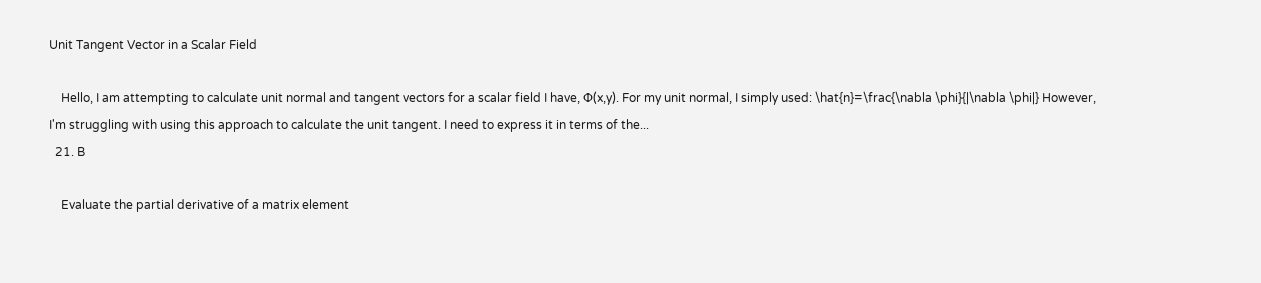Unit Tangent Vector in a Scalar Field

    Hello, I am attempting to calculate unit normal and tangent vectors for a scalar field I have, Φ(x,y). For my unit normal, I simply used: \hat{n}=\frac{\nabla \phi}{|\nabla \phi|} However, I'm struggling with using this approach to calculate the unit tangent. I need to express it in terms of the...
  21. B

    Evaluate the partial derivative of a matrix element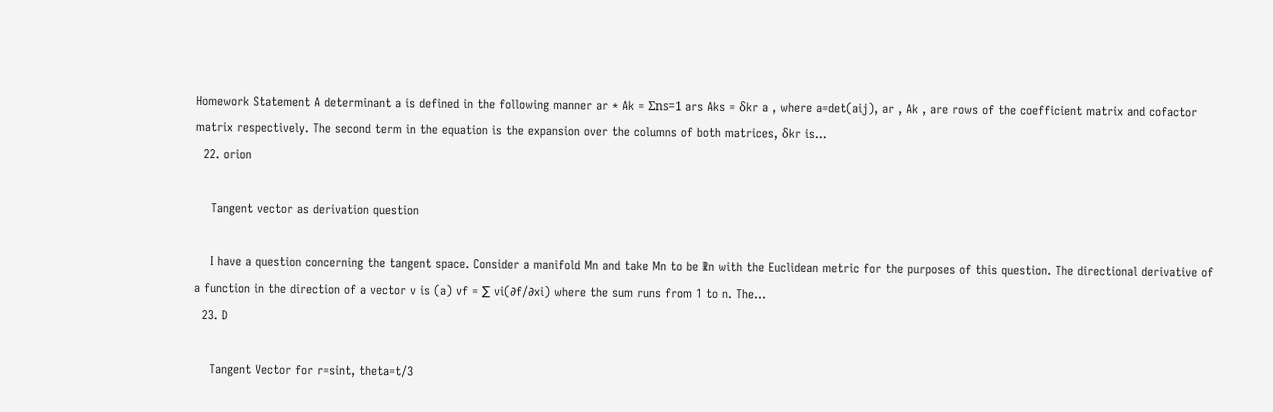Homework Statement A determinant a is defined in the following manner ar * Ak = Σns=1 ars Aks = δkr a , where a=det(aij), ar , Ak , are rows of the coefficient matrix and cofactor matrix respectively. The second term in the equation is the expansion over the columns of both matrices, δkr is...
  22. orion

    Tangent vector as derivation question

    I have a question concerning the tangent space. Consider a manifold Mn and take Mn to be ℝn with the Euclidean metric for the purposes of this question. The directional derivative of a function in the direction of a vector v is (a) vf = ∑ vi(∂f/∂xi) where the sum runs from 1 to n. The...
  23. D

    Tangent Vector for r=sint, theta=t/3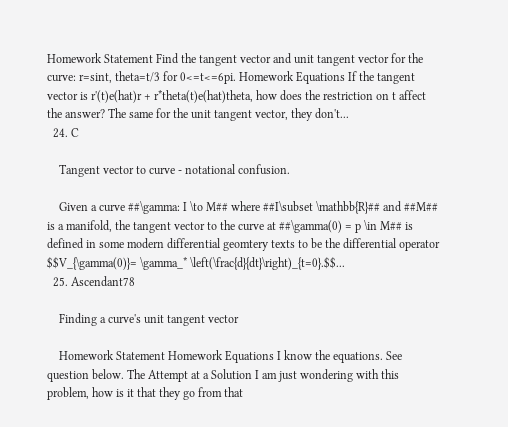Homework Statement Find the tangent vector and unit tangent vector for the curve: r=sint, theta=t/3 for 0<=t<=6pi. Homework Equations If the tangent vector is r'(t)e(hat)r + r*theta(t)e(hat)theta, how does the restriction on t affect the answer? The same for the unit tangent vector, they don't...
  24. C

    Tangent vector to curve - notational confusion.

    Given a curve ##\gamma: I \to M## where ##I\subset \mathbb{R}## and ##M## is a manifold, the tangent vector to the curve at ##\gamma(0) = p \in M## is defined in some modern differential geomtery texts to be the differential operator $$V_{\gamma(0)}= \gamma_* \left(\frac{d}{dt}\right)_{t=0}.$$...
  25. Ascendant78

    Finding a curve's unit tangent vector

    Homework Statement Homework Equations I know the equations. See question below. The Attempt at a Solution I am just wondering with this problem, how is it that they go from that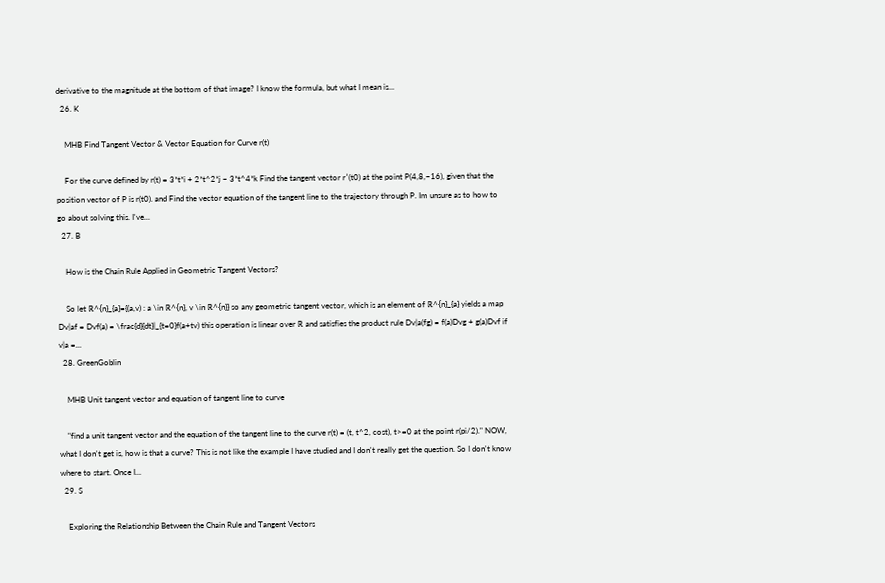derivative to the magnitude at the bottom of that image? I know the formula, but what I mean is...
  26. K

    MHB Find Tangent Vector & Vector Equation for Curve r(t)

    For the curve defined by r(t) = 3*t*i + 2*t^2*j − 3*t^4*k Find the tangent vector r′(t0) at the point P(4,8,−16), given that the position vector of P is r(t0). and Find the vector equation of the tangent line to the trajectory through P. Im unsure as to how to go about solving this. I've...
  27. B

    How is the Chain Rule Applied in Geometric Tangent Vectors?

    So let ℝ^{n}_{a}={(a,v) : a \in ℝ^{n}, v \in ℝ^{n}} so any geometric tangent vector, which is an element of ℝ^{n}_{a} yields a map Dv|af = Dvf(a) = \frac{d}{dt}|_{t=0}f(a+tv) this operation is linear over ℝ and satisfies the product rule Dv|a(fg) = f(a)Dvg + g(a)Dvf if v|a =...
  28. GreenGoblin

    MHB Unit tangent vector and equation of tangent line to curve

    "find a unit tangent vector and the equation of the tangent line to the curve r(t) = (t, t^2, cost), t>=0 at the point r(pi/2)." NOW, what I don't get is, how is that a curve? This is not like the example I have studied and I don't really get the question. So I don't know where to start. Once I...
  29. S

    Exploring the Relationship Between the Chain Rule and Tangent Vectors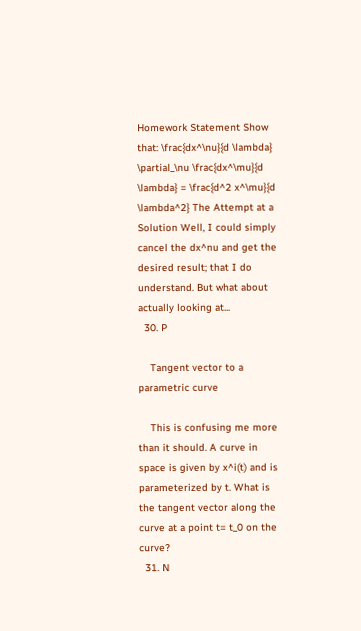Homework Statement Show that: \frac{dx^\nu}{d \lambda} \partial_\nu \frac{dx^\mu}{d \lambda} = \frac{d^2 x^\mu}{d \lambda^2} The Attempt at a Solution Well, I could simply cancel the dx^nu and get the desired result; that I do understand. But what about actually looking at...
  30. P

    Tangent vector to a parametric curve

    This is confusing me more than it should. A curve in space is given by x^i(t) and is parameterized by t. What is the tangent vector along the curve at a point t= t_0 on the curve?
  31. N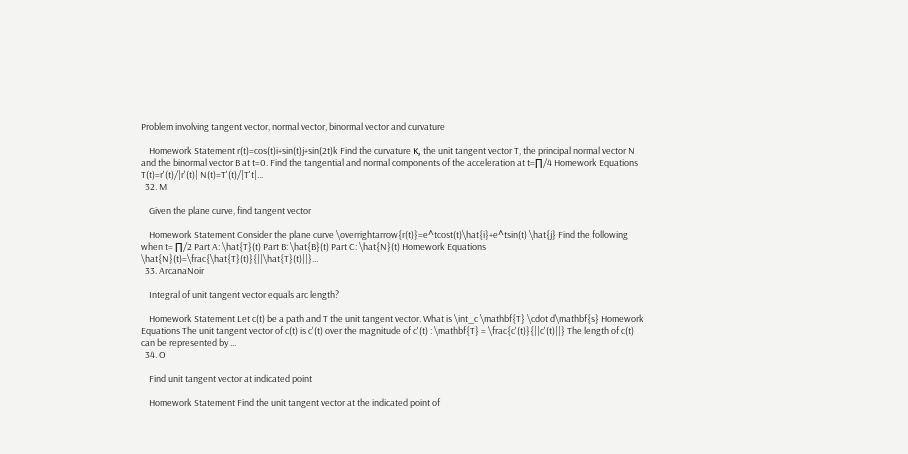Problem involving tangent vector, normal vector, binormal vector and curvature

    Homework Statement r(t)=cos(t)i+sin(t)j+sin(2t)k Find the curvature κ, the unit tangent vector T, the principal normal vector N and the binormal vector B at t=0. Find the tangential and normal components of the acceleration at t=∏/4 Homework Equations T(t)=r'(t)/|r'(t)| N(t)=T'(t)/|T't|...
  32. M

    Given the plane curve, find tangent vector

    Homework Statement Consider the plane curve \overrightarrow{r(t)}=e^tcost(t)\hat{i}+e^tsin(t) \hat{j} Find the following when t= ∏/2 Part A: \hat{T}(t) Part B: \hat{B}(t) Part C: \hat{N}(t) Homework Equations \hat{N}(t)=\frac{\hat{T}(t)}{||\hat{T}(t)||}...
  33. ArcanaNoir

    Integral of unit tangent vector equals arc length?

    Homework Statement Let c(t) be a path and T the unit tangent vector. What is \int_c \mathbf{T} \cdot d\mathbf{s} Homework Equations The unit tangent vector of c(t) is c'(t) over the magnitude of c'(t) : \mathbf{T} = \frac{c'(t)}{||c'(t)||} The length of c(t) can be represented by ...
  34. O

    Find unit tangent vector at indicated point

    Homework Statement Find the unit tangent vector at the indicated point of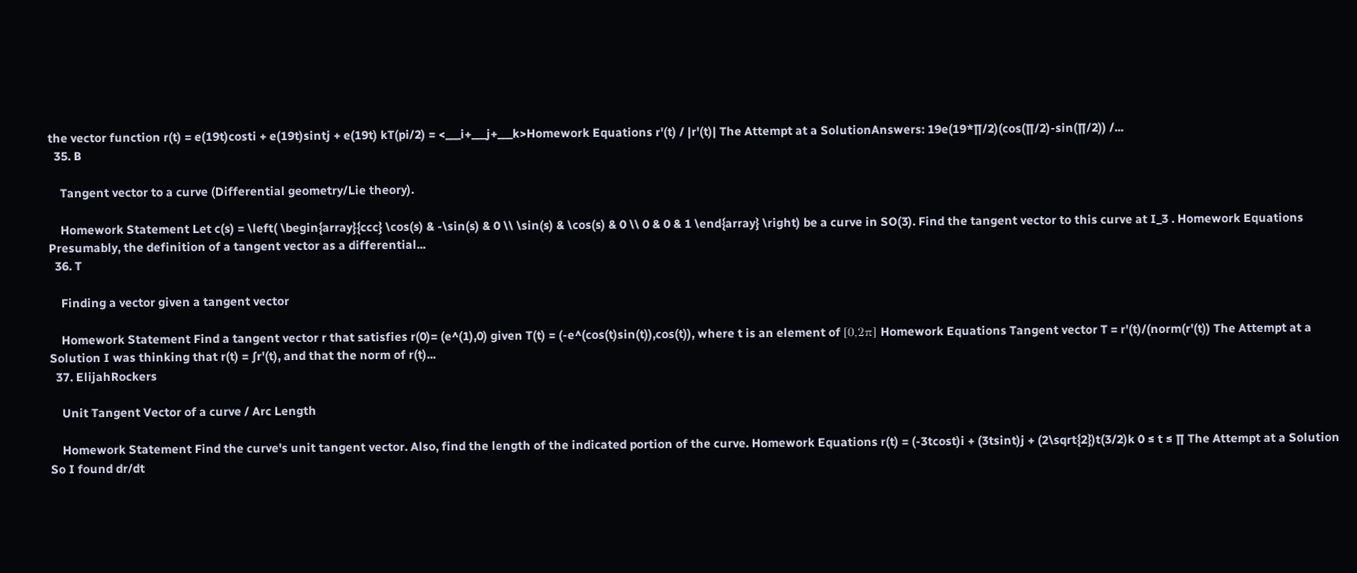the vector function r(t) = e(19t)costi + e(19t)sintj + e(19t) kT(pi/2) = <___i+___j+___k>Homework Equations r'(t) / |r'(t)| The Attempt at a SolutionAnswers: 19e(19*∏/2)(cos(∏/2)-sin(∏/2)) /...
  35. B

    Tangent vector to a curve (Differential geometry/Lie theory).

    Homework Statement Let c(s) = \left( \begin{array}{ccc} \cos(s) & -\sin(s) & 0 \\ \sin(s) & \cos(s) & 0 \\ 0 & 0 & 1 \end{array} \right) be a curve in SO(3). Find the tangent vector to this curve at I_3 . Homework Equations Presumably, the definition of a tangent vector as a differential...
  36. T

    Finding a vector given a tangent vector

    Homework Statement Find a tangent vector r that satisfies r(0)= (e^(1),0) given T(t) = (-e^(cos(t)sin(t)),cos(t)), where t is an element of [0,2π] Homework Equations Tangent vector T = r'(t)/(norm(r'(t)) The Attempt at a Solution I was thinking that r(t) = ∫r'(t), and that the norm of r(t)...
  37. ElijahRockers

    Unit Tangent Vector of a curve / Arc Length

    Homework Statement Find the curve's unit tangent vector. Also, find the length of the indicated portion of the curve. Homework Equations r(t) = (-3tcost)i + (3tsint)j + (2\sqrt{2})t(3/2)k 0 ≤ t ≤ ∏ The Attempt at a Solution So I found dr/dt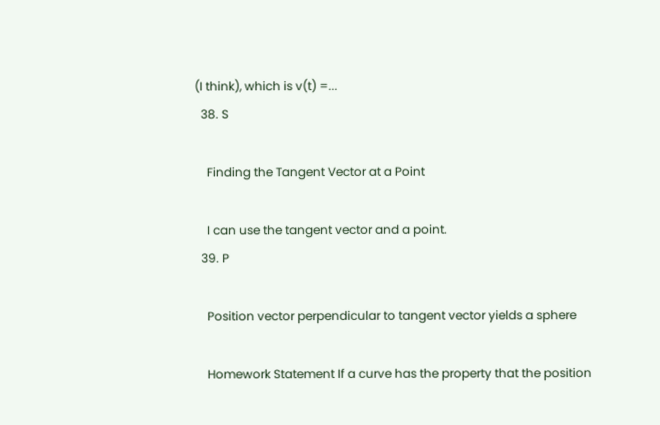(I think), which is v(t) =...
  38. S

    Finding the Tangent Vector at a Point

    I can use the tangent vector and a point.
  39. P

    Position vector perpendicular to tangent vector yields a sphere

    Homework Statement If a curve has the property that the position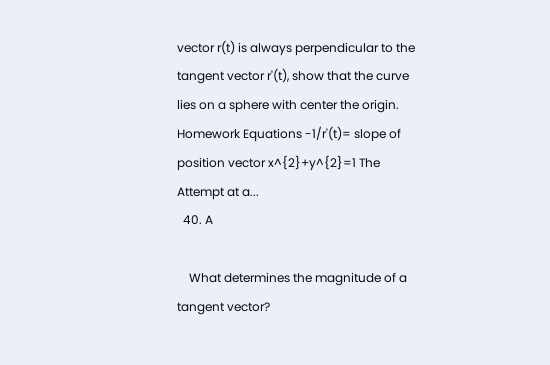vector r(t) is always perpendicular to the tangent vector r'(t), show that the curve lies on a sphere with center the origin. Homework Equations -1/r'(t)= slope of position vector x^{2}+y^{2}=1 The Attempt at a...
  40. A

    What determines the magnitude of a tangent vector?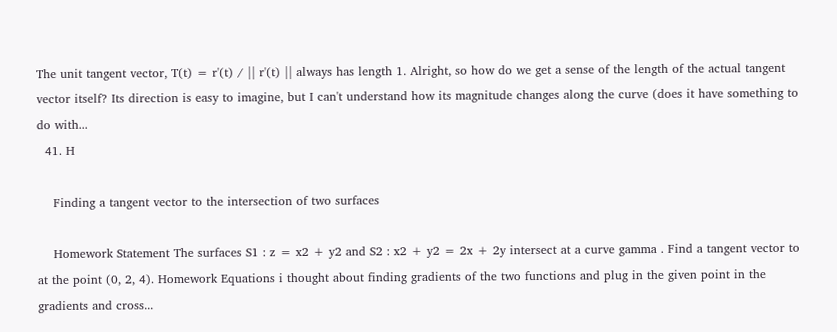The unit tangent vector, T(t) = r'(t) / || r'(t) || always has length 1. Alright, so how do we get a sense of the length of the actual tangent vector itself? Its direction is easy to imagine, but I can't understand how its magnitude changes along the curve (does it have something to do with...
  41. H

    Finding a tangent vector to the intersection of two surfaces

    Homework Statement The surfaces S1 : z = x2 + y2 and S2 : x2 + y2 = 2x + 2y intersect at a curve gamma . Find a tangent vector to at the point (0, 2, 4). Homework Equations i thought about finding gradients of the two functions and plug in the given point in the gradients and cross...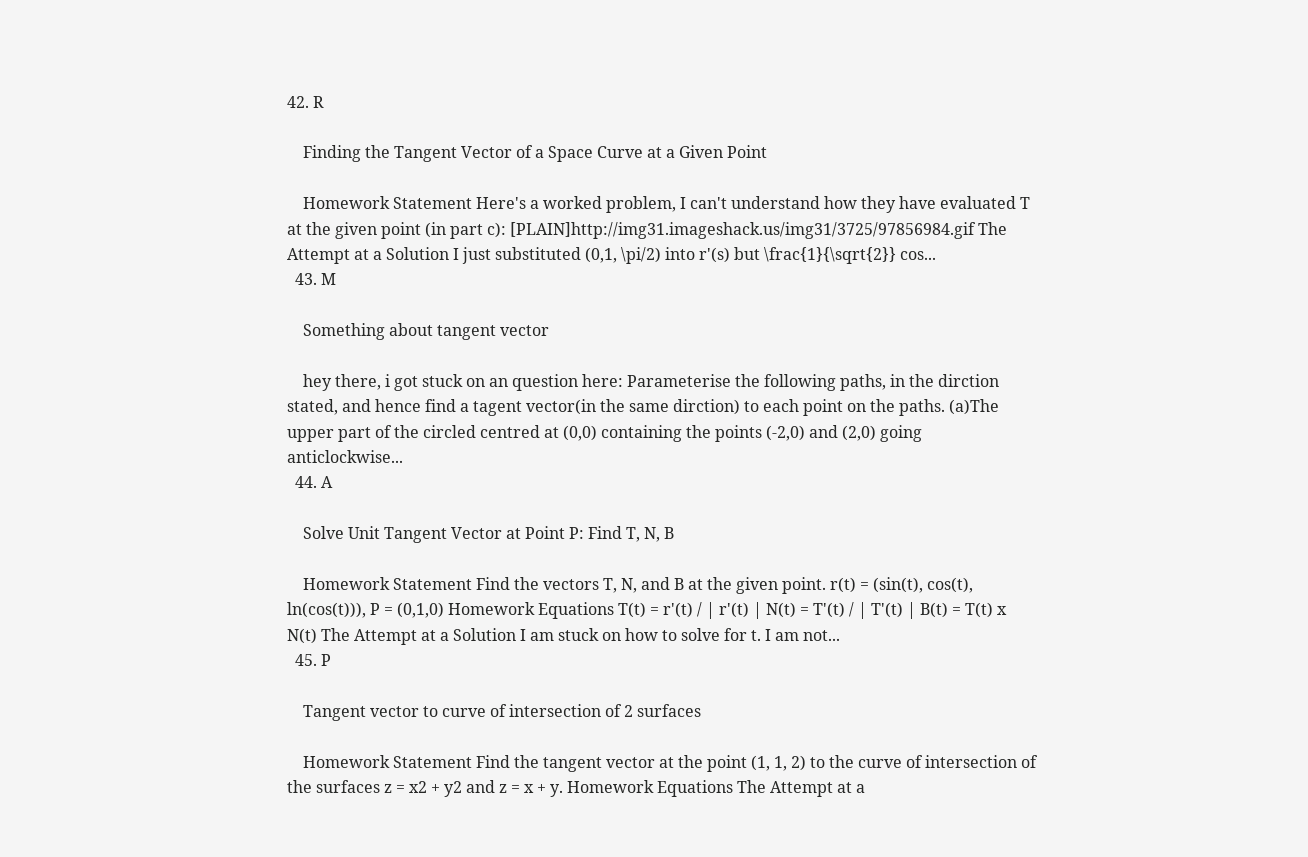42. R

    Finding the Tangent Vector of a Space Curve at a Given Point

    Homework Statement Here's a worked problem, I can't understand how they have evaluated T at the given point (in part c): [PLAIN]http://img31.imageshack.us/img31/3725/97856984.gif The Attempt at a Solution I just substituted (0,1, \pi/2) into r'(s) but \frac{1}{\sqrt{2}} cos...
  43. M

    Something about tangent vector

    hey there, i got stuck on an question here: Parameterise the following paths, in the dirction stated, and hence find a tagent vector(in the same dirction) to each point on the paths. (a)The upper part of the circled centred at (0,0) containing the points (-2,0) and (2,0) going anticlockwise...
  44. A

    Solve Unit Tangent Vector at Point P: Find T, N, B

    Homework Statement Find the vectors T, N, and B at the given point. r(t) = (sin(t), cos(t), ln(cos(t))), P = (0,1,0) Homework Equations T(t) = r'(t) / | r'(t) | N(t) = T'(t) / | T'(t) | B(t) = T(t) x N(t) The Attempt at a Solution I am stuck on how to solve for t. I am not...
  45. P

    Tangent vector to curve of intersection of 2 surfaces

    Homework Statement Find the tangent vector at the point (1, 1, 2) to the curve of intersection of the surfaces z = x2 + y2 and z = x + y. Homework Equations The Attempt at a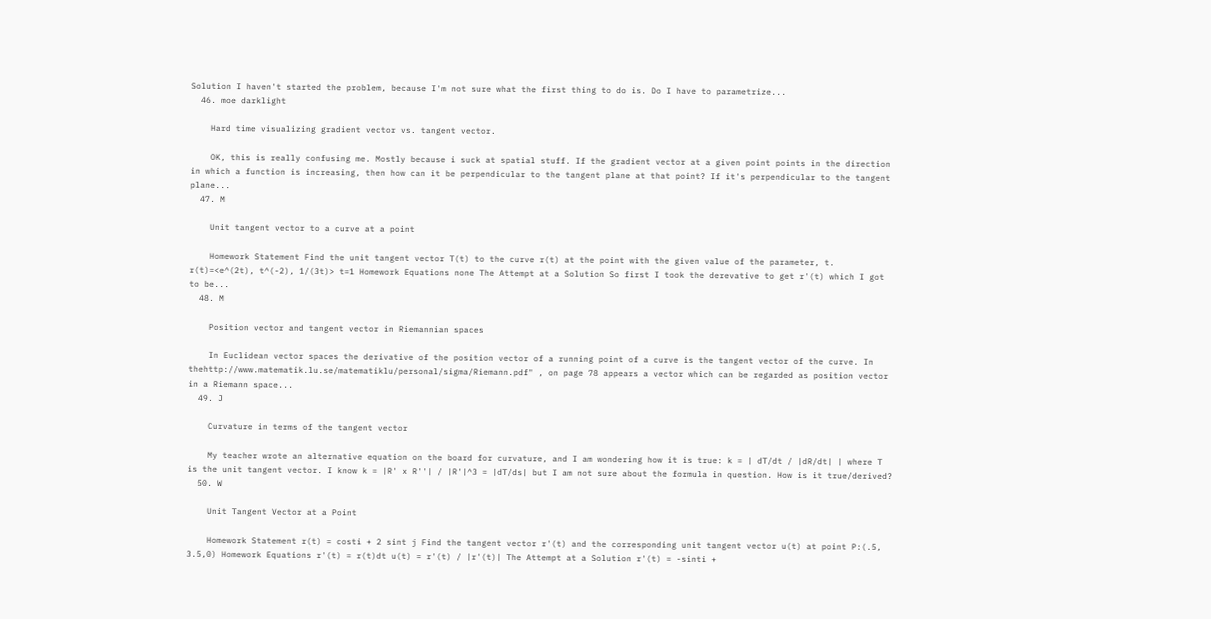Solution I haven't started the problem, because I'm not sure what the first thing to do is. Do I have to parametrize...
  46. moe darklight

    Hard time visualizing gradient vector vs. tangent vector.

    OK, this is really confusing me. Mostly because i suck at spatial stuff. If the gradient vector at a given point points in the direction in which a function is increasing, then how can it be perpendicular to the tangent plane at that point? If it's perpendicular to the tangent plane...
  47. M

    Unit tangent vector to a curve at a point

    Homework Statement Find the unit tangent vector T(t) to the curve r(t) at the point with the given value of the parameter, t. r(t)=<e^(2t), t^(-2), 1/(3t)> t=1 Homework Equations none The Attempt at a Solution So first I took the derevative to get r'(t) which I got to be...
  48. M

    Position vector and tangent vector in Riemannian spaces

    In Euclidean vector spaces the derivative of the position vector of a running point of a curve is the tangent vector of the curve. In thehttp://www.matematik.lu.se/matematiklu/personal/sigma/Riemann.pdf" , on page 78 appears a vector which can be regarded as position vector in a Riemann space...
  49. J

    Curvature in terms of the tangent vector

    My teacher wrote an alternative equation on the board for curvature, and I am wondering how it is true: k = | dT/dt / |dR/dt| | where T is the unit tangent vector. I know k = |R' x R''| / |R'|^3 = |dT/ds| but I am not sure about the formula in question. How is it true/derived?
  50. W

    Unit Tangent Vector at a Point

    Homework Statement r(t) = costi + 2 sint j Find the tangent vector r'(t) and the corresponding unit tangent vector u(t) at point P:(.5, 3.5,0) Homework Equations r'(t) = r(t)dt u(t) = r'(t) / |r'(t)| The Attempt at a Solution r'(t) = -sinti +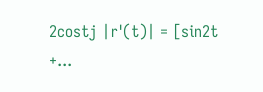2costj |r'(t)| = [sin2t +...